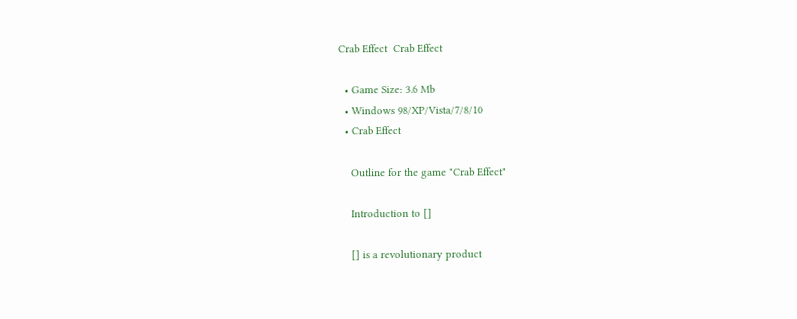Crab Effect  Crab Effect

  • Game Size: 3.6 Mb
  • Windows 98/XP/Vista/7/8/10
  • Crab Effect

    Outline for the game "Crab Effect"

    Introduction to []

    [] is a revolutionary product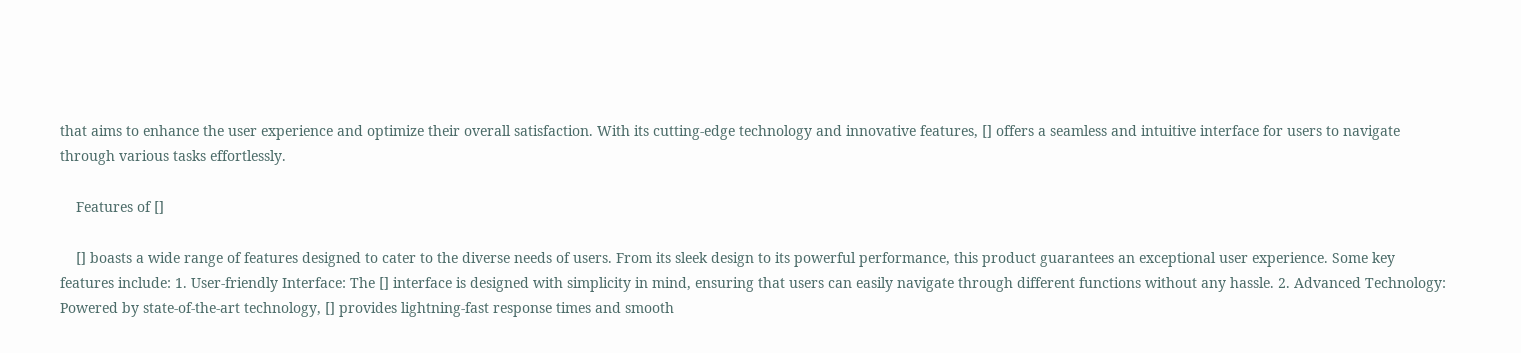that aims to enhance the user experience and optimize their overall satisfaction. With its cutting-edge technology and innovative features, [] offers a seamless and intuitive interface for users to navigate through various tasks effortlessly.

    Features of []

    [] boasts a wide range of features designed to cater to the diverse needs of users. From its sleek design to its powerful performance, this product guarantees an exceptional user experience. Some key features include: 1. User-friendly Interface: The [] interface is designed with simplicity in mind, ensuring that users can easily navigate through different functions without any hassle. 2. Advanced Technology: Powered by state-of-the-art technology, [] provides lightning-fast response times and smooth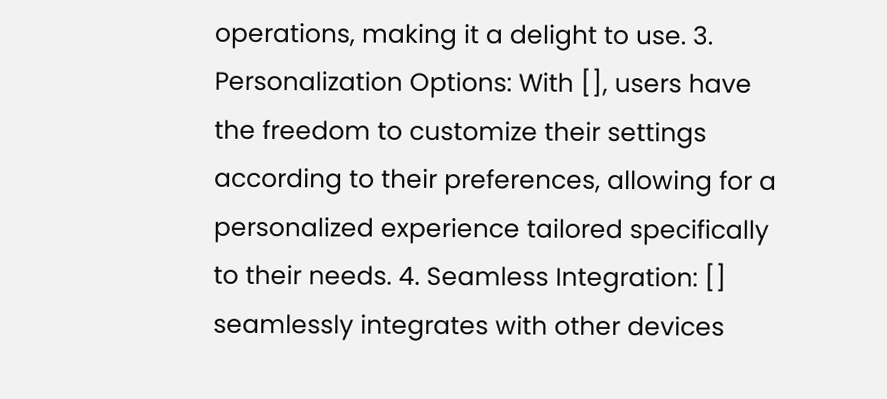operations, making it a delight to use. 3. Personalization Options: With [], users have the freedom to customize their settings according to their preferences, allowing for a personalized experience tailored specifically to their needs. 4. Seamless Integration: [] seamlessly integrates with other devices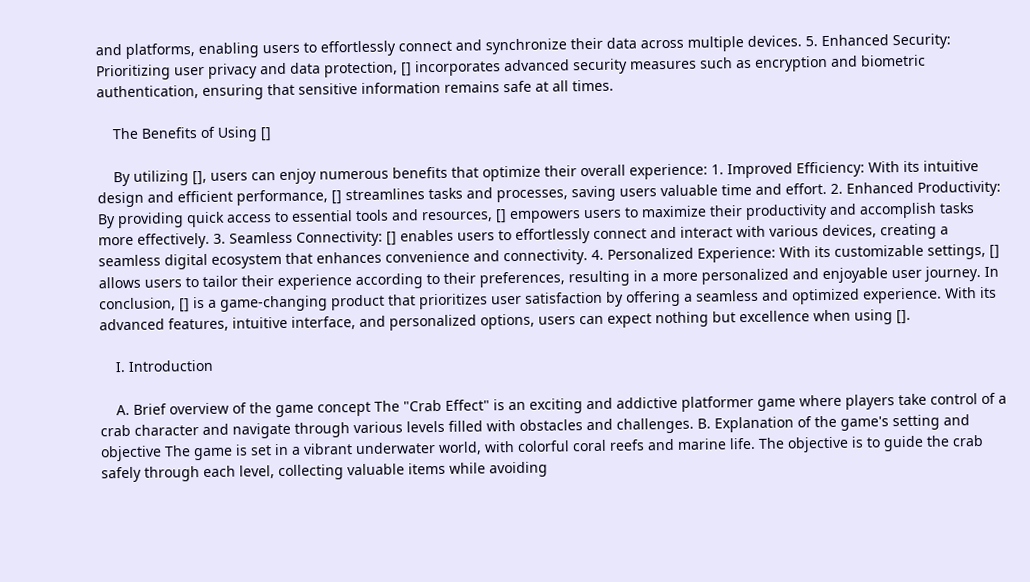and platforms, enabling users to effortlessly connect and synchronize their data across multiple devices. 5. Enhanced Security: Prioritizing user privacy and data protection, [] incorporates advanced security measures such as encryption and biometric authentication, ensuring that sensitive information remains safe at all times.

    The Benefits of Using []

    By utilizing [], users can enjoy numerous benefits that optimize their overall experience: 1. Improved Efficiency: With its intuitive design and efficient performance, [] streamlines tasks and processes, saving users valuable time and effort. 2. Enhanced Productivity: By providing quick access to essential tools and resources, [] empowers users to maximize their productivity and accomplish tasks more effectively. 3. Seamless Connectivity: [] enables users to effortlessly connect and interact with various devices, creating a seamless digital ecosystem that enhances convenience and connectivity. 4. Personalized Experience: With its customizable settings, [] allows users to tailor their experience according to their preferences, resulting in a more personalized and enjoyable user journey. In conclusion, [] is a game-changing product that prioritizes user satisfaction by offering a seamless and optimized experience. With its advanced features, intuitive interface, and personalized options, users can expect nothing but excellence when using [].

    I. Introduction

    A. Brief overview of the game concept The "Crab Effect" is an exciting and addictive platformer game where players take control of a crab character and navigate through various levels filled with obstacles and challenges. B. Explanation of the game's setting and objective The game is set in a vibrant underwater world, with colorful coral reefs and marine life. The objective is to guide the crab safely through each level, collecting valuable items while avoiding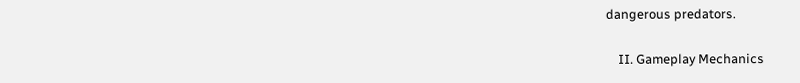dangerous predators.

    II. Gameplay Mechanics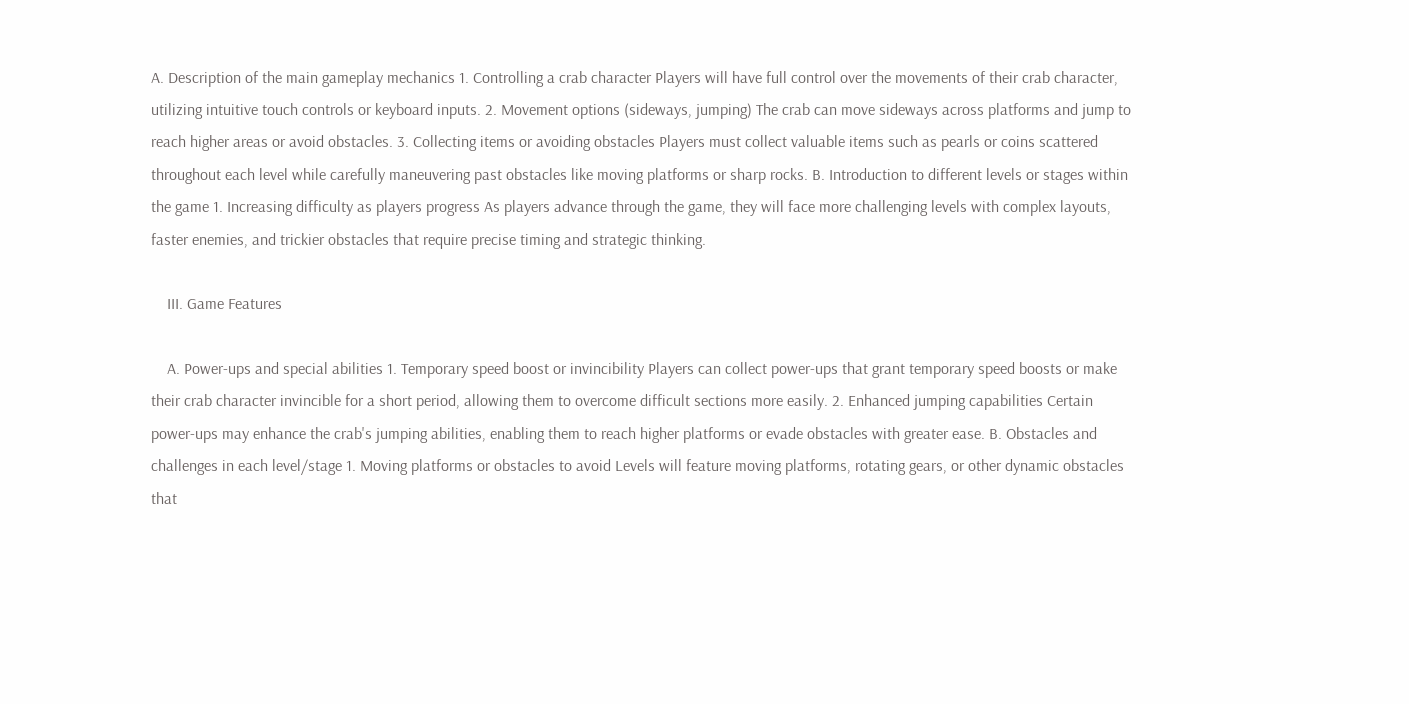A. Description of the main gameplay mechanics 1. Controlling a crab character Players will have full control over the movements of their crab character, utilizing intuitive touch controls or keyboard inputs. 2. Movement options (sideways, jumping) The crab can move sideways across platforms and jump to reach higher areas or avoid obstacles. 3. Collecting items or avoiding obstacles Players must collect valuable items such as pearls or coins scattered throughout each level while carefully maneuvering past obstacles like moving platforms or sharp rocks. B. Introduction to different levels or stages within the game 1. Increasing difficulty as players progress As players advance through the game, they will face more challenging levels with complex layouts, faster enemies, and trickier obstacles that require precise timing and strategic thinking.

    III. Game Features

    A. Power-ups and special abilities 1. Temporary speed boost or invincibility Players can collect power-ups that grant temporary speed boosts or make their crab character invincible for a short period, allowing them to overcome difficult sections more easily. 2. Enhanced jumping capabilities Certain power-ups may enhance the crab's jumping abilities, enabling them to reach higher platforms or evade obstacles with greater ease. B. Obstacles and challenges in each level/stage 1. Moving platforms or obstacles to avoid Levels will feature moving platforms, rotating gears, or other dynamic obstacles that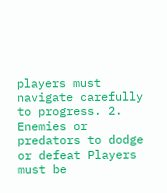players must navigate carefully to progress. 2. Enemies or predators to dodge or defeat Players must be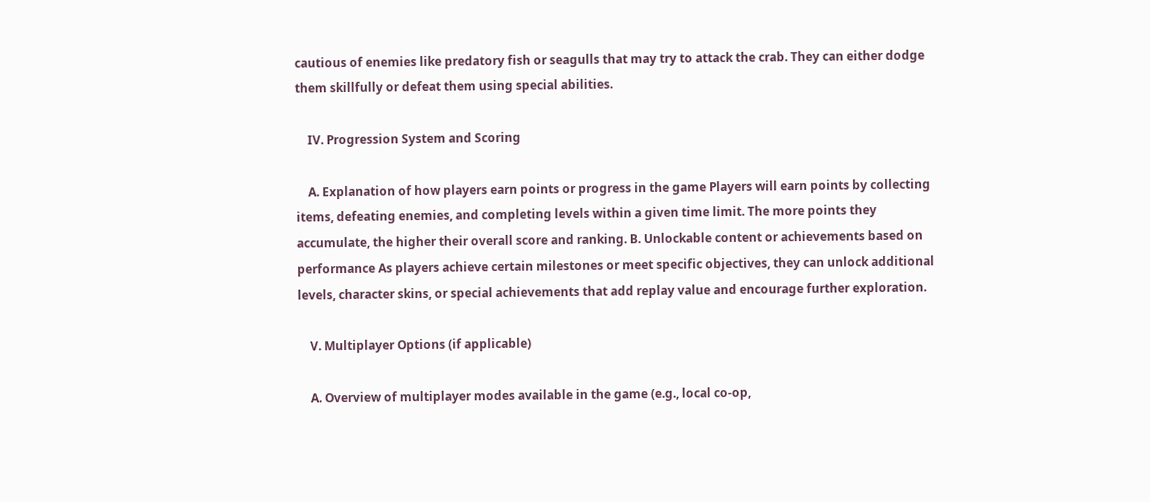cautious of enemies like predatory fish or seagulls that may try to attack the crab. They can either dodge them skillfully or defeat them using special abilities.

    IV. Progression System and Scoring

    A. Explanation of how players earn points or progress in the game Players will earn points by collecting items, defeating enemies, and completing levels within a given time limit. The more points they accumulate, the higher their overall score and ranking. B. Unlockable content or achievements based on performance As players achieve certain milestones or meet specific objectives, they can unlock additional levels, character skins, or special achievements that add replay value and encourage further exploration.

    V. Multiplayer Options (if applicable)

    A. Overview of multiplayer modes available in the game (e.g., local co-op,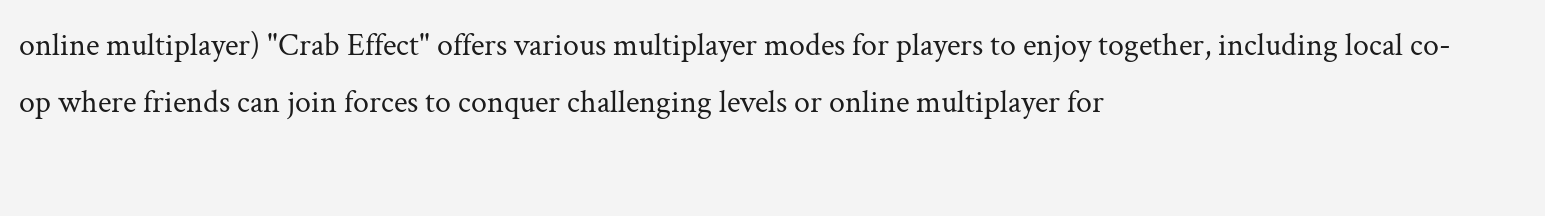online multiplayer) "Crab Effect" offers various multiplayer modes for players to enjoy together, including local co-op where friends can join forces to conquer challenging levels or online multiplayer for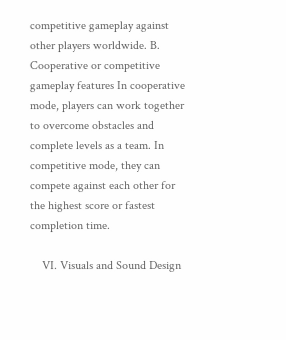competitive gameplay against other players worldwide. B. Cooperative or competitive gameplay features In cooperative mode, players can work together to overcome obstacles and complete levels as a team. In competitive mode, they can compete against each other for the highest score or fastest completion time.

    VI. Visuals and Sound Design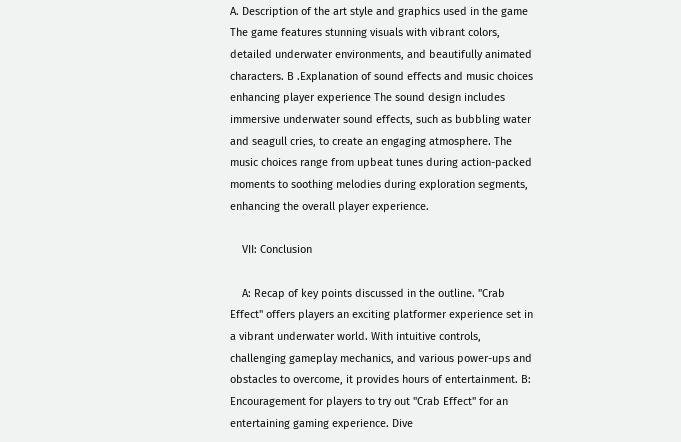A. Description of the art style and graphics used in the game The game features stunning visuals with vibrant colors, detailed underwater environments, and beautifully animated characters. B .Explanation of sound effects and music choices enhancing player experience The sound design includes immersive underwater sound effects, such as bubbling water and seagull cries, to create an engaging atmosphere. The music choices range from upbeat tunes during action-packed moments to soothing melodies during exploration segments, enhancing the overall player experience.

    VII: Conclusion

    A: Recap of key points discussed in the outline. "Crab Effect" offers players an exciting platformer experience set in a vibrant underwater world. With intuitive controls, challenging gameplay mechanics, and various power-ups and obstacles to overcome, it provides hours of entertainment. B: Encouragement for players to try out "Crab Effect" for an entertaining gaming experience. Dive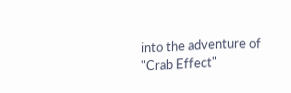into the adventure of "Crab Effect"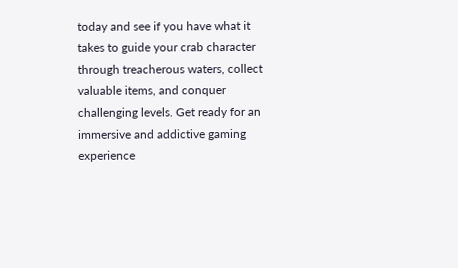today and see if you have what it takes to guide your crab character through treacherous waters, collect valuable items, and conquer challenging levels. Get ready for an immersive and addictive gaming experience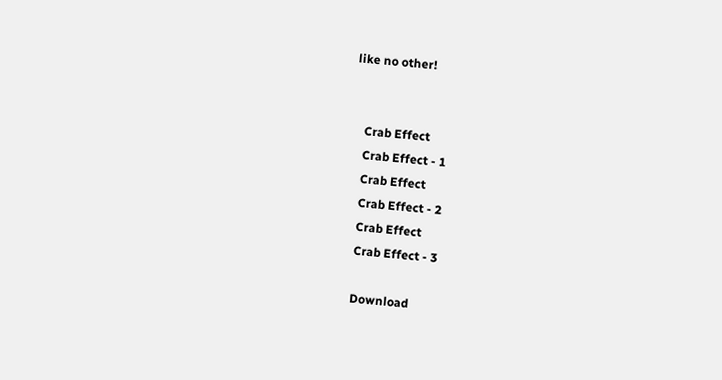like no other!


    Crab Effect
    Crab Effect - 1
    Crab Effect
    Crab Effect - 2
    Crab Effect
    Crab Effect - 3

    Download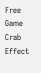Free Game Crab Effect